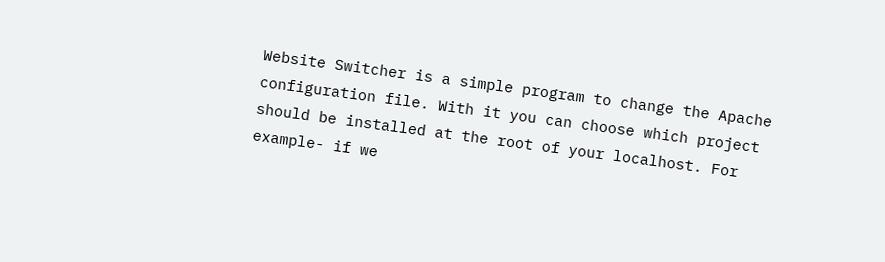Website Switcher is a simple program to change the Apache configuration file. With it you can choose which project should be installed at the root of your localhost. For example- if we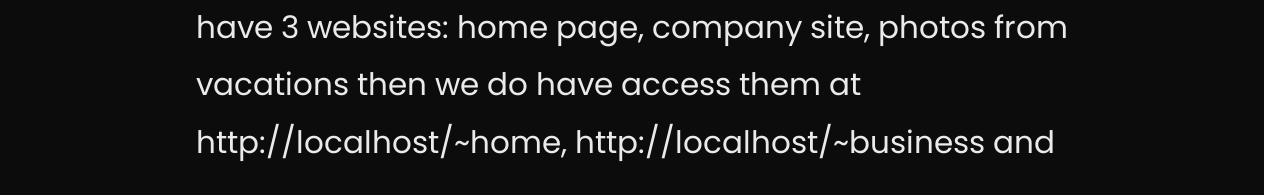have 3 websites: home page, company site, photos from vacations then we do have access them at http://localhost/~home, http://localhost/~business and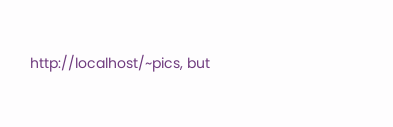http://localhost/~pics, but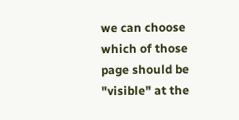we can choose which of those page should be "visible" at the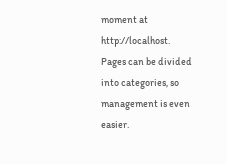moment at http://localhost. Pages can be divided into categories, so management is even easier.